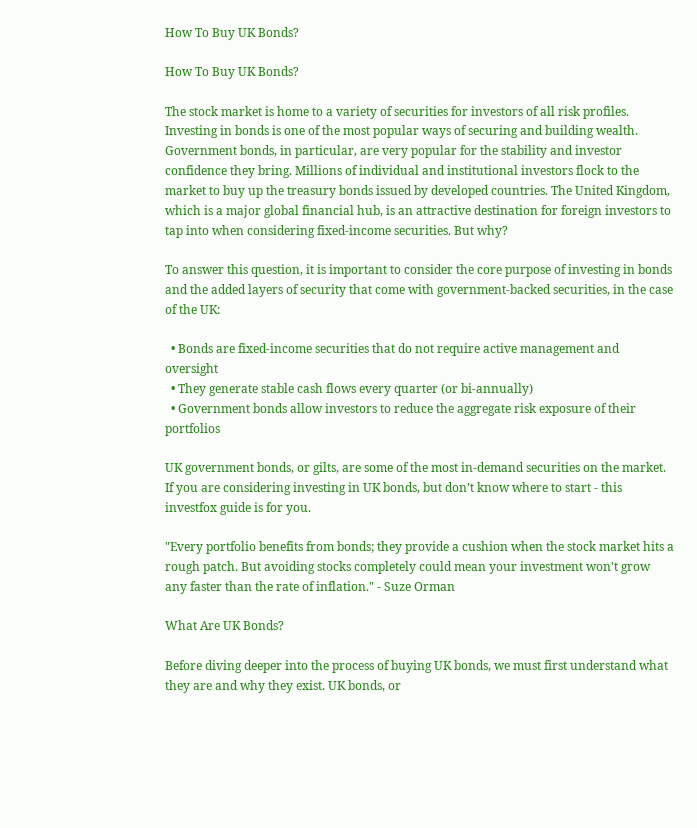How To Buy UK Bonds?

How To Buy UK Bonds?

The stock market is home to a variety of securities for investors of all risk profiles. Investing in bonds is one of the most popular ways of securing and building wealth. Government bonds, in particular, are very popular for the stability and investor confidence they bring. Millions of individual and institutional investors flock to the market to buy up the treasury bonds issued by developed countries. The United Kingdom, which is a major global financial hub, is an attractive destination for foreign investors to tap into when considering fixed-income securities. But why?

To answer this question, it is important to consider the core purpose of investing in bonds and the added layers of security that come with government-backed securities, in the case of the UK:

  • Bonds are fixed-income securities that do not require active management and oversight
  • They generate stable cash flows every quarter (or bi-annually)
  • Government bonds allow investors to reduce the aggregate risk exposure of their portfolios

UK government bonds, or gilts, are some of the most in-demand securities on the market. If you are considering investing in UK bonds, but don’t know where to start - this investfox guide is for you.

"Every portfolio benefits from bonds; they provide a cushion when the stock market hits a rough patch. But avoiding stocks completely could mean your investment won't grow any faster than the rate of inflation." - Suze Orman

What Are UK Bonds?

Before diving deeper into the process of buying UK bonds, we must first understand what they are and why they exist. UK bonds, or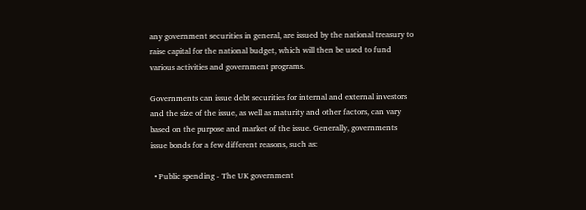any government securities in general, are issued by the national treasury to raise capital for the national budget, which will then be used to fund various activities and government programs.

Governments can issue debt securities for internal and external investors and the size of the issue, as well as maturity and other factors, can vary based on the purpose and market of the issue. Generally, governments issue bonds for a few different reasons, such as:

  • Public spending - The UK government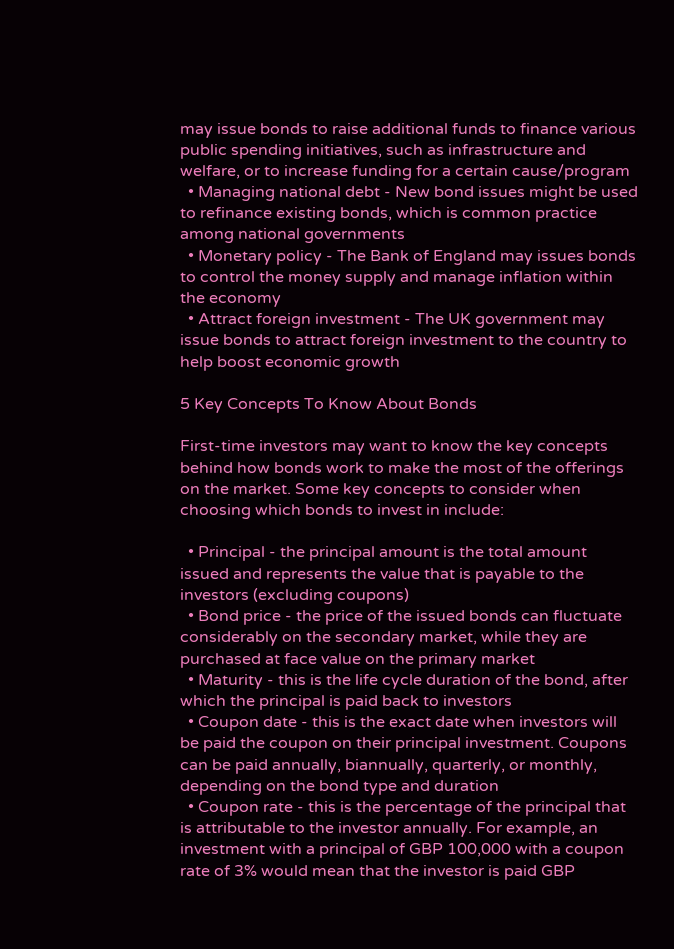may issue bonds to raise additional funds to finance various public spending initiatives, such as infrastructure and welfare, or to increase funding for a certain cause/program
  • Managing national debt - New bond issues might be used to refinance existing bonds, which is common practice among national governments
  • Monetary policy - The Bank of England may issues bonds to control the money supply and manage inflation within the economy
  • Attract foreign investment - The UK government may issue bonds to attract foreign investment to the country to help boost economic growth

5 Key Concepts To Know About Bonds

First-time investors may want to know the key concepts behind how bonds work to make the most of the offerings on the market. Some key concepts to consider when choosing which bonds to invest in include:

  • Principal - the principal amount is the total amount issued and represents the value that is payable to the investors (excluding coupons)
  • Bond price - the price of the issued bonds can fluctuate considerably on the secondary market, while they are purchased at face value on the primary market
  • Maturity - this is the life cycle duration of the bond, after which the principal is paid back to investors
  • Coupon date - this is the exact date when investors will be paid the coupon on their principal investment. Coupons can be paid annually, biannually, quarterly, or monthly, depending on the bond type and duration
  • Coupon rate - this is the percentage of the principal that is attributable to the investor annually. For example, an investment with a principal of GBP 100,000 with a coupon rate of 3% would mean that the investor is paid GBP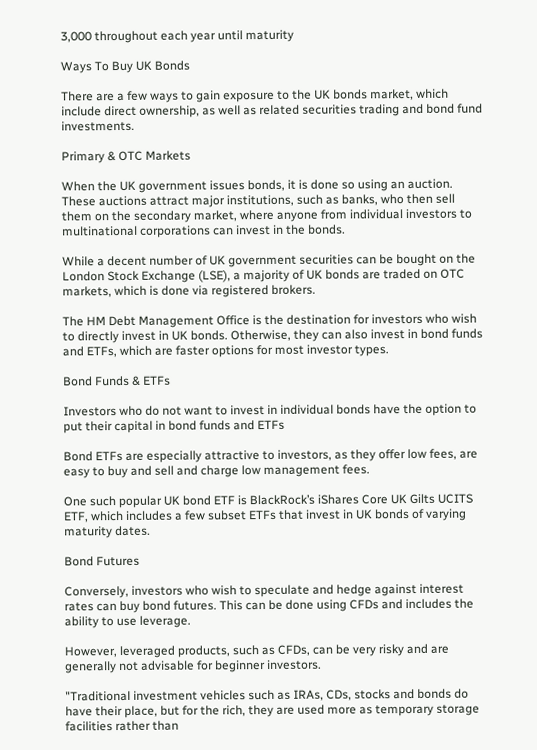3,000 throughout each year until maturity

Ways To Buy UK Bonds

There are a few ways to gain exposure to the UK bonds market, which include direct ownership, as well as related securities trading and bond fund investments.

Primary & OTC Markets

When the UK government issues bonds, it is done so using an auction. These auctions attract major institutions, such as banks, who then sell them on the secondary market, where anyone from individual investors to multinational corporations can invest in the bonds.

While a decent number of UK government securities can be bought on the London Stock Exchange (LSE), a majority of UK bonds are traded on OTC markets, which is done via registered brokers.

The HM Debt Management Office is the destination for investors who wish to directly invest in UK bonds. Otherwise, they can also invest in bond funds and ETFs, which are faster options for most investor types.

Bond Funds & ETFs

Investors who do not want to invest in individual bonds have the option to put their capital in bond funds and ETFs

Bond ETFs are especially attractive to investors, as they offer low fees, are easy to buy and sell and charge low management fees.

One such popular UK bond ETF is BlackRock’s iShares Core UK Gilts UCITS ETF, which includes a few subset ETFs that invest in UK bonds of varying maturity dates.

Bond Futures

Conversely, investors who wish to speculate and hedge against interest rates can buy bond futures. This can be done using CFDs and includes the ability to use leverage.

However, leveraged products, such as CFDs, can be very risky and are generally not advisable for beginner investors.

"Traditional investment vehicles such as IRAs, CDs, stocks and bonds do have their place, but for the rich, they are used more as temporary storage facilities rather than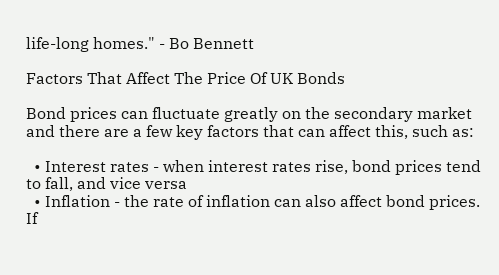life-long homes." - Bo Bennett

Factors That Affect The Price Of UK Bonds

Bond prices can fluctuate greatly on the secondary market and there are a few key factors that can affect this, such as:

  • Interest rates - when interest rates rise, bond prices tend to fall, and vice versa
  • Inflation - the rate of inflation can also affect bond prices. If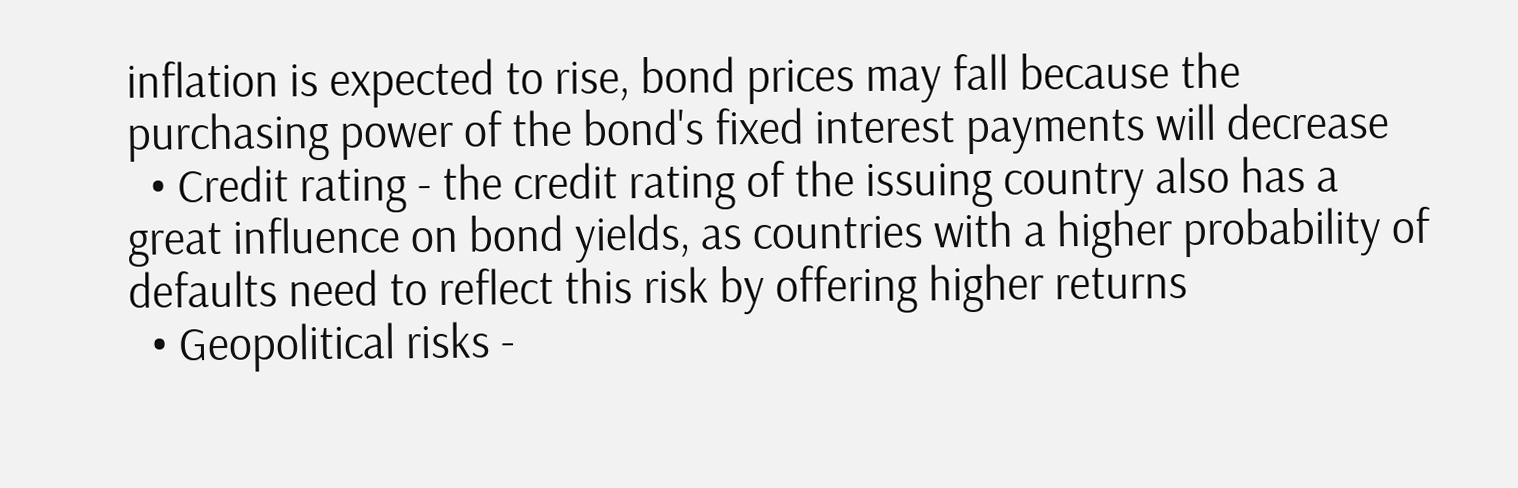inflation is expected to rise, bond prices may fall because the purchasing power of the bond's fixed interest payments will decrease
  • Credit rating - the credit rating of the issuing country also has a great influence on bond yields, as countries with a higher probability of defaults need to reflect this risk by offering higher returns
  • Geopolitical risks -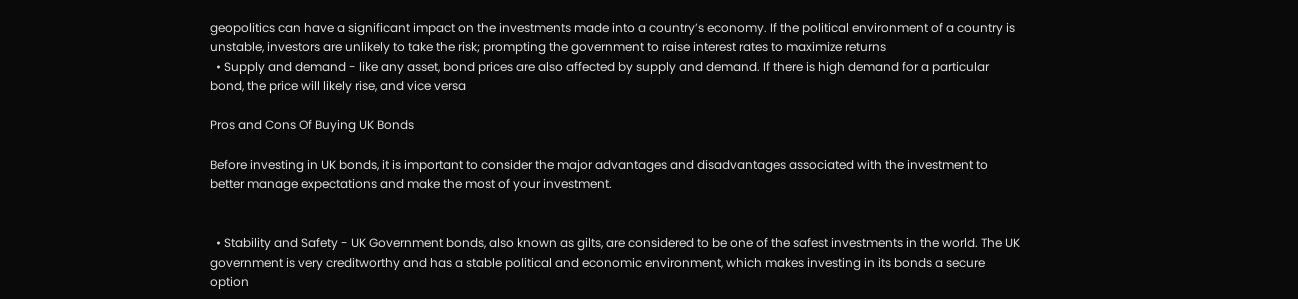geopolitics can have a significant impact on the investments made into a country’s economy. If the political environment of a country is unstable, investors are unlikely to take the risk; prompting the government to raise interest rates to maximize returns
  • Supply and demand - like any asset, bond prices are also affected by supply and demand. If there is high demand for a particular bond, the price will likely rise, and vice versa

Pros and Cons Of Buying UK Bonds

Before investing in UK bonds, it is important to consider the major advantages and disadvantages associated with the investment to better manage expectations and make the most of your investment.


  • Stability and Safety - UK Government bonds, also known as gilts, are considered to be one of the safest investments in the world. The UK government is very creditworthy and has a stable political and economic environment, which makes investing in its bonds a secure option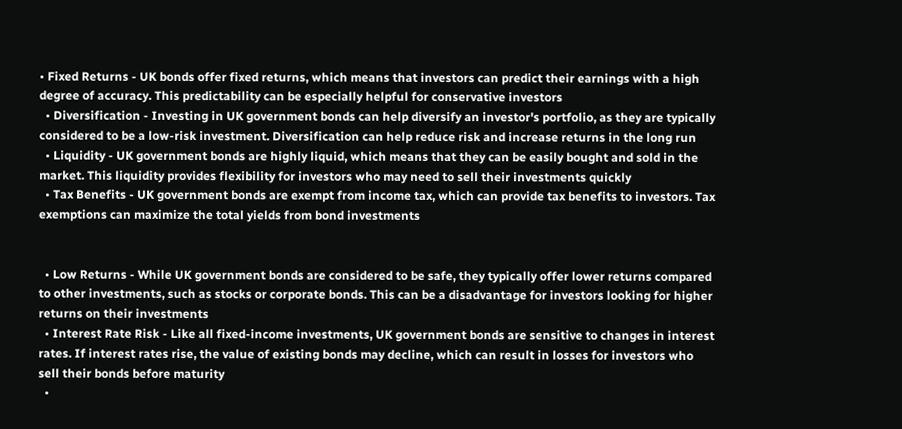• Fixed Returns - UK bonds offer fixed returns, which means that investors can predict their earnings with a high degree of accuracy. This predictability can be especially helpful for conservative investors
  • Diversification - Investing in UK government bonds can help diversify an investor's portfolio, as they are typically considered to be a low-risk investment. Diversification can help reduce risk and increase returns in the long run
  • Liquidity - UK government bonds are highly liquid, which means that they can be easily bought and sold in the market. This liquidity provides flexibility for investors who may need to sell their investments quickly
  • Tax Benefits - UK government bonds are exempt from income tax, which can provide tax benefits to investors. Tax exemptions can maximize the total yields from bond investments


  • Low Returns - While UK government bonds are considered to be safe, they typically offer lower returns compared to other investments, such as stocks or corporate bonds. This can be a disadvantage for investors looking for higher returns on their investments
  • Interest Rate Risk - Like all fixed-income investments, UK government bonds are sensitive to changes in interest rates. If interest rates rise, the value of existing bonds may decline, which can result in losses for investors who sell their bonds before maturity
  •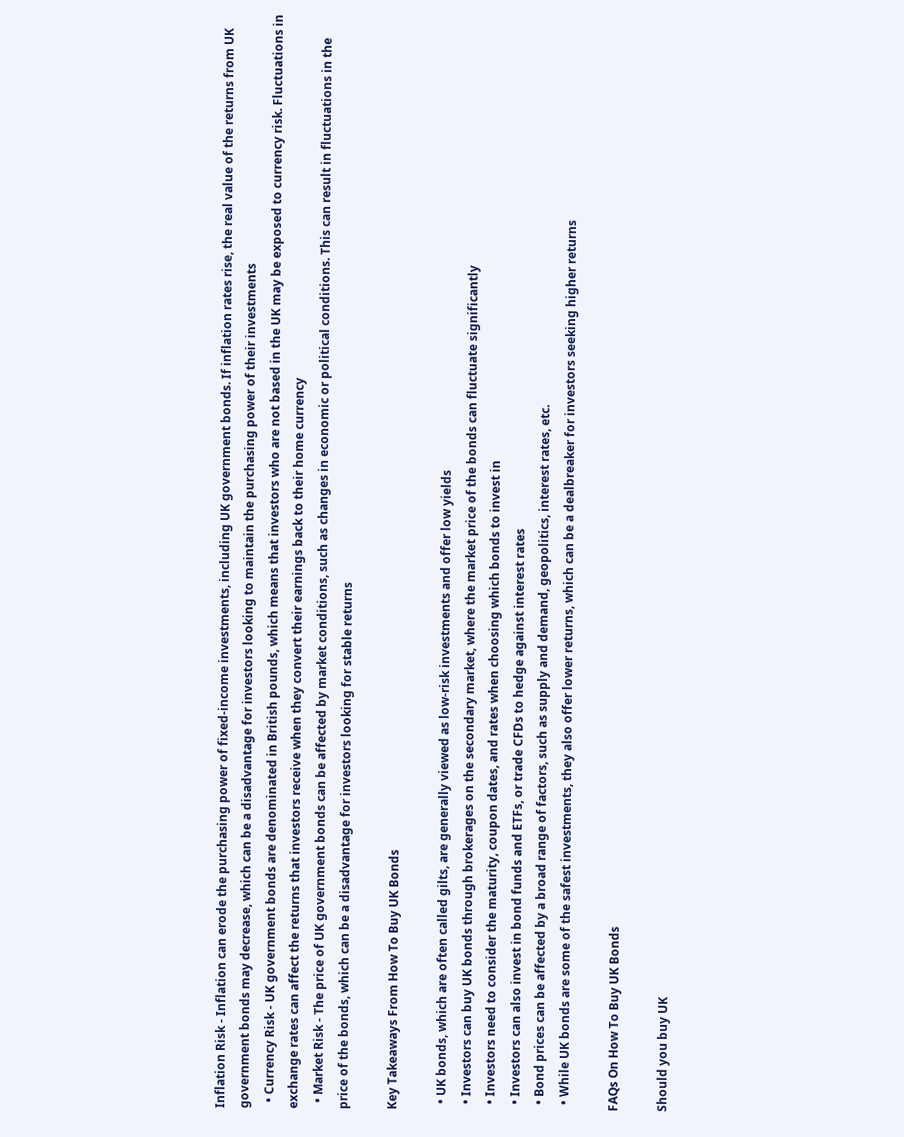Inflation Risk - Inflation can erode the purchasing power of fixed-income investments, including UK government bonds. If inflation rates rise, the real value of the returns from UK government bonds may decrease, which can be a disadvantage for investors looking to maintain the purchasing power of their investments
  • Currency Risk - UK government bonds are denominated in British pounds, which means that investors who are not based in the UK may be exposed to currency risk. Fluctuations in exchange rates can affect the returns that investors receive when they convert their earnings back to their home currency
  • Market Risk - The price of UK government bonds can be affected by market conditions, such as changes in economic or political conditions. This can result in fluctuations in the price of the bonds, which can be a disadvantage for investors looking for stable returns

Key Takeaways From How To Buy UK Bonds

  • UK bonds, which are often called gilts, are generally viewed as low-risk investments and offer low yields
  • Investors can buy UK bonds through brokerages on the secondary market, where the market price of the bonds can fluctuate significantly
  • Investors need to consider the maturity, coupon dates, and rates when choosing which bonds to invest in
  • Investors can also invest in bond funds and ETFs, or trade CFDs to hedge against interest rates
  • Bond prices can be affected by a broad range of factors, such as supply and demand, geopolitics, interest rates, etc.
  • While UK bonds are some of the safest investments, they also offer lower returns, which can be a dealbreaker for investors seeking higher returns

FAQs On How To Buy UK Bonds

Should you buy UK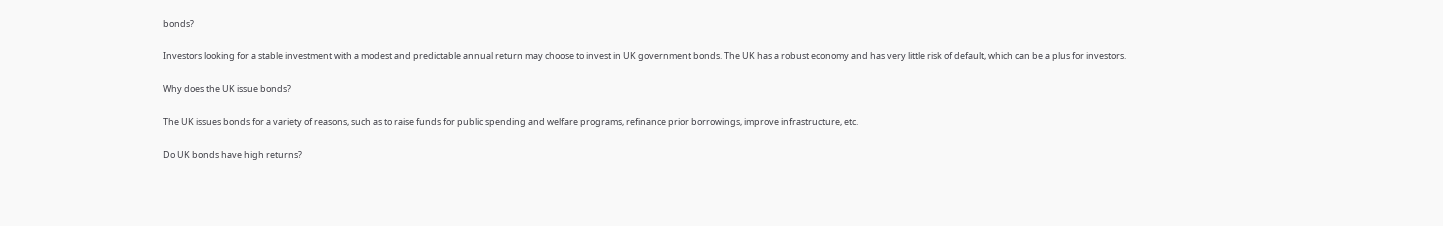bonds?

Investors looking for a stable investment with a modest and predictable annual return may choose to invest in UK government bonds. The UK has a robust economy and has very little risk of default, which can be a plus for investors.

Why does the UK issue bonds?

The UK issues bonds for a variety of reasons, such as to raise funds for public spending and welfare programs, refinance prior borrowings, improve infrastructure, etc.

Do UK bonds have high returns?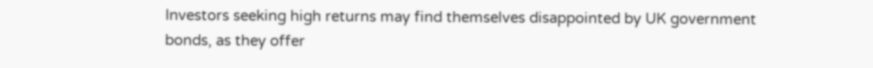Investors seeking high returns may find themselves disappointed by UK government bonds, as they offer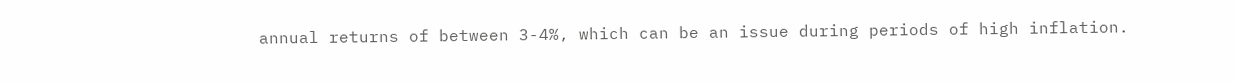annual returns of between 3-4%, which can be an issue during periods of high inflation.